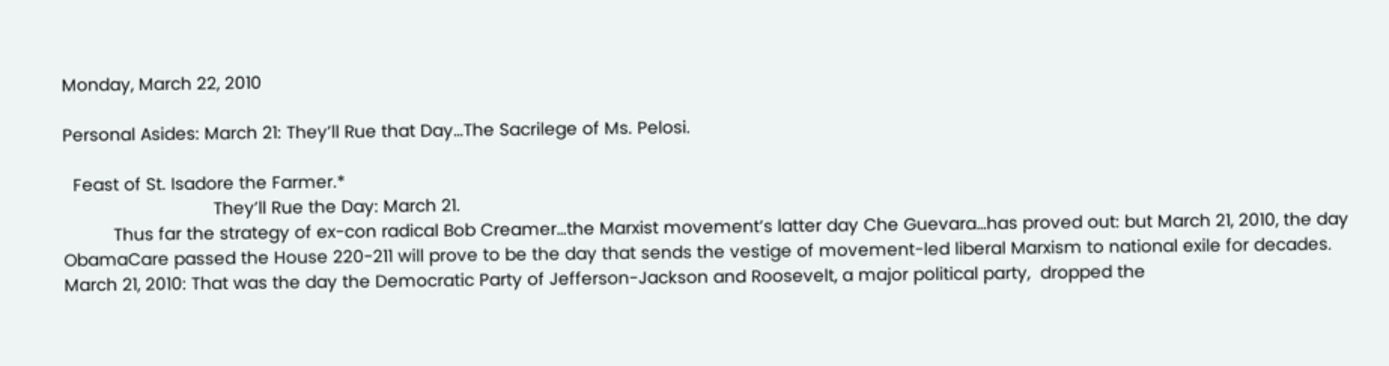Monday, March 22, 2010

Personal Asides: March 21: They’ll Rue that Day…The Sacrilege of Ms. Pelosi.

  Feast of St. Isadore the Farmer.*
                              They’ll Rue the Day: March 21.
          Thus far the strategy of ex-con radical Bob Creamer…the Marxist movement’s latter day Che Guevara…has proved out: but March 21, 2010, the day ObamaCare passed the House 220-211 will prove to be the day that sends the vestige of movement-led liberal Marxism to national exile for decades. March 21, 2010: That was the day the Democratic Party of Jefferson-Jackson and Roosevelt, a major political party,  dropped the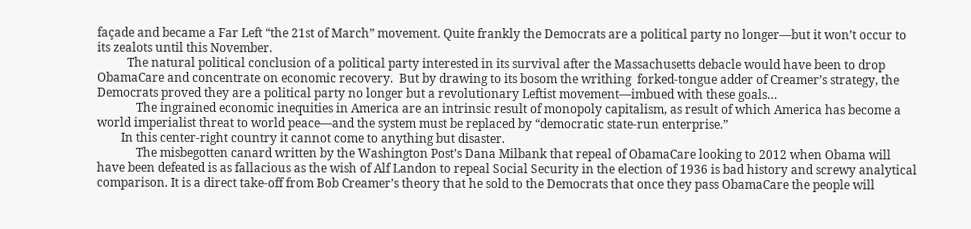façade and became a Far Left “the 21st of March” movement. Quite frankly the Democrats are a political party no longer—but it won’t occur to its zealots until this November.
          The natural political conclusion of a political party interested in its survival after the Massachusetts debacle would have been to drop ObamaCare and concentrate on economic recovery.  But by drawing to its bosom the writhing  forked-tongue adder of Creamer’s strategy, the Democrats proved they are a political party no longer but a revolutionary Leftist movement—imbued with these goals…
             The ingrained economic inequities in America are an intrinsic result of monopoly capitalism, as result of which America has become a world imperialist threat to world peace—and the system must be replaced by “democratic state-run enterprise.”
        In this center-right country it cannot come to anything but disaster.
             The misbegotten canard written by the Washington Post’s Dana Milbank that repeal of ObamaCare looking to 2012 when Obama will have been defeated is as fallacious as the wish of Alf Landon to repeal Social Security in the election of 1936 is bad history and screwy analytical comparison. It is a direct take-off from Bob Creamer’s theory that he sold to the Democrats that once they pass ObamaCare the people will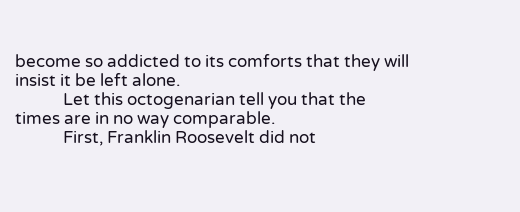become so addicted to its comforts that they will insist it be left alone.
            Let this octogenarian tell you that the times are in no way comparable.
            First, Franklin Roosevelt did not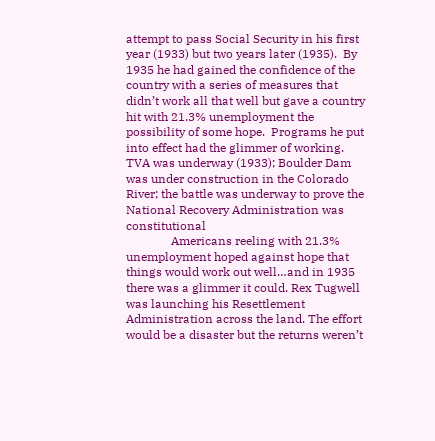attempt to pass Social Security in his first year (1933) but two years later (1935).  By 1935 he had gained the confidence of the country with a series of measures that didn’t work all that well but gave a country hit with 21.3% unemployment the possibility of some hope.  Programs he put into effect had the glimmer of working.  TVA was underway (1933); Boulder Dam was under construction in the Colorado River; the battle was underway to prove the National Recovery Administration was constitutional
               Americans reeling with 21.3% unemployment hoped against hope that things would work out well…and in 1935 there was a glimmer it could. Rex Tugwell was launching his Resettlement Administration across the land. The effort would be a disaster but the returns weren’t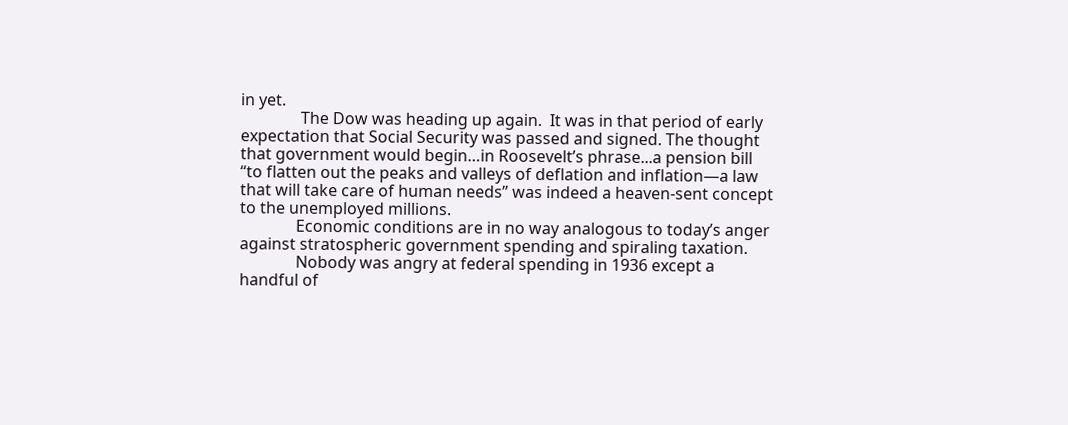in yet.
               The Dow was heading up again.  It was in that period of early expectation that Social Security was passed and signed. The thought that government would begin…in Roosevelt’s phrase...a pension bill “to flatten out the peaks and valleys of deflation and inflation—a law that will take care of human needs” was indeed a heaven-sent concept to the unemployed millions.
              Economic conditions are in no way analogous to today’s anger against stratospheric government spending and spiraling taxation.
              Nobody was angry at federal spending in 1936 except a handful of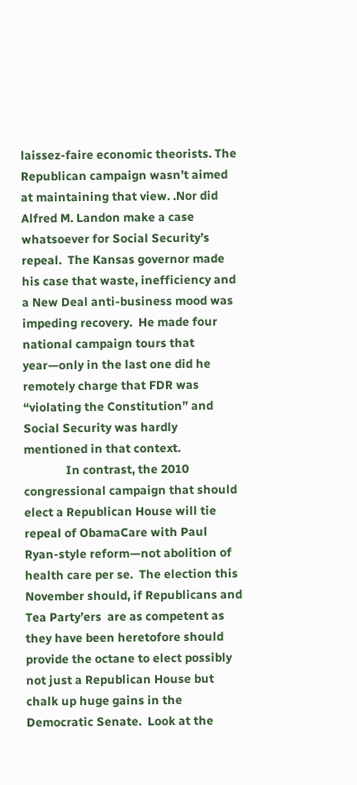laissez-faire economic theorists. The Republican campaign wasn’t aimed at maintaining that view. .Nor did Alfred M. Landon make a case whatsoever for Social Security’s repeal.  The Kansas governor made his case that waste, inefficiency and a New Deal anti-business mood was impeding recovery.  He made four national campaign tours that year—only in the last one did he remotely charge that FDR was “violating the Constitution” and Social Security was hardly mentioned in that context.
              In contrast, the 2010 congressional campaign that should elect a Republican House will tie repeal of ObamaCare with Paul Ryan-style reform—not abolition of health care per se.  The election this November should, if Republicans and Tea Party’ers  are as competent as they have been heretofore should provide the octane to elect possibly not just a Republican House but chalk up huge gains in the Democratic Senate.  Look at the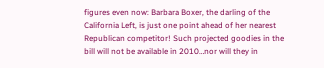figures even now: Barbara Boxer, the darling of the California Left, is just one point ahead of her nearest Republican competitor! Such projected goodies in the bill will not be available in 2010…nor will they in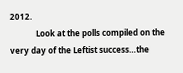2012.
             Look at the polls compiled on the very day of the Leftist success…the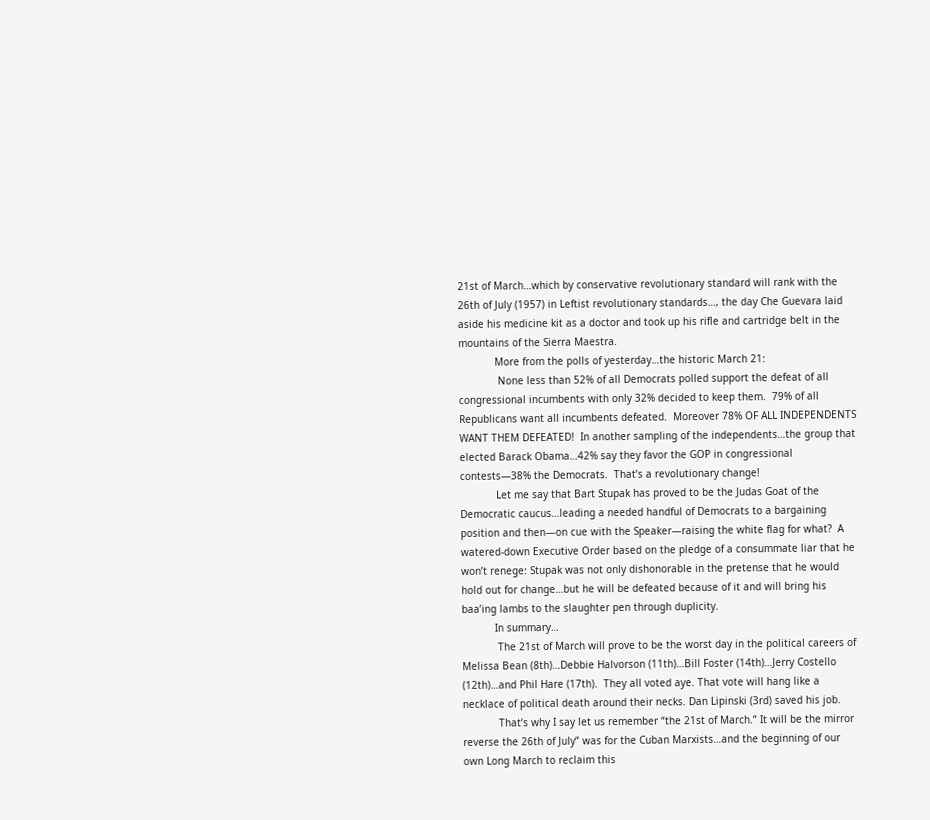21st of March…which by conservative revolutionary standard will rank with the 26th of July (1957) in Leftist revolutionary standards…, the day Che Guevara laid aside his medicine kit as a doctor and took up his rifle and cartridge belt in the mountains of the Sierra Maestra.
            More from the polls of yesterday…the historic March 21:
             None less than 52% of all Democrats polled support the defeat of all congressional incumbents with only 32% decided to keep them.  79% of all Republicans want all incumbents defeated.  Moreover 78% OF ALL INDEPENDENTS WANT THEM DEFEATED!  In another sampling of the independents…the group that elected Barack Obama…42% say they favor the GOP in congressional contests—38% the Democrats.  That’s a revolutionary change!
            Let me say that Bart Stupak has proved to be the Judas Goat of the Democratic caucus…leading a needed handful of Democrats to a bargaining position and then—on cue with the Speaker—raising the white flag for what?  A watered-down Executive Order based on the pledge of a consummate liar that he won’t renege: Stupak was not only dishonorable in the pretense that he would hold out for change…but he will be defeated because of it and will bring his baa’ing lambs to the slaughter pen through duplicity.
           In summary…
            The 21st of March will prove to be the worst day in the political careers of Melissa Bean (8th)…Debbie Halvorson (11th)…Bill Foster (14th)…Jerry Costello (12th)…and Phil Hare (17th).  They all voted aye. That vote will hang like a necklace of political death around their necks. Dan Lipinski (3rd) saved his job.
            That’s why I say let us remember “the 21st of March.” It will be the mirror reverse the 26th of July” was for the Cuban Marxists…and the beginning of our own Long March to reclaim this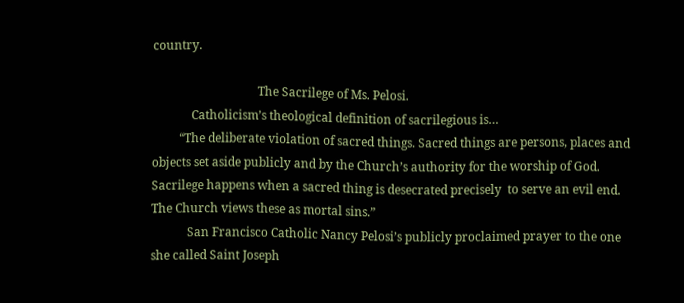country.

                                   The Sacrilege of Ms. Pelosi.
             Catholicism’s theological definition of sacrilegious is…
         “The deliberate violation of sacred things. Sacred things are persons, places and objects set aside publicly and by the Church’s authority for the worship of God. Sacrilege happens when a sacred thing is desecrated precisely  to serve an evil end.   The Church views these as mortal sins.”
            San Francisco Catholic Nancy Pelosi’s publicly proclaimed prayer to the one she called Saint Joseph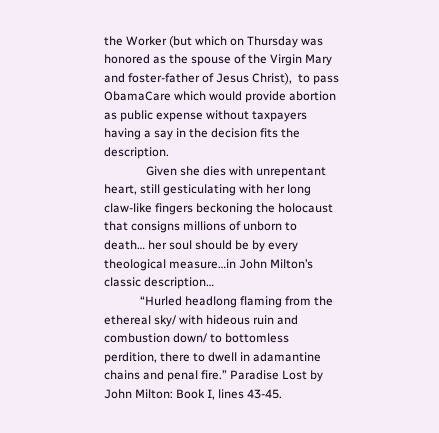the Worker (but which on Thursday was honored as the spouse of the Virgin Mary and foster-father of Jesus Christ),  to pass ObamaCare which would provide abortion as public expense without taxpayers having a say in the decision fits the description.
              Given she dies with unrepentant heart, still gesticulating with her long claw-like fingers beckoning the holocaust that consigns millions of unborn to death… her soul should be by every theological measure…in John Milton’s classic description…
            “Hurled headlong flaming from the ethereal sky/ with hideous ruin and combustion down/ to bottomless perdition, there to dwell in adamantine chains and penal fire.” Paradise Lost by John Milton: Book I, lines 43-45.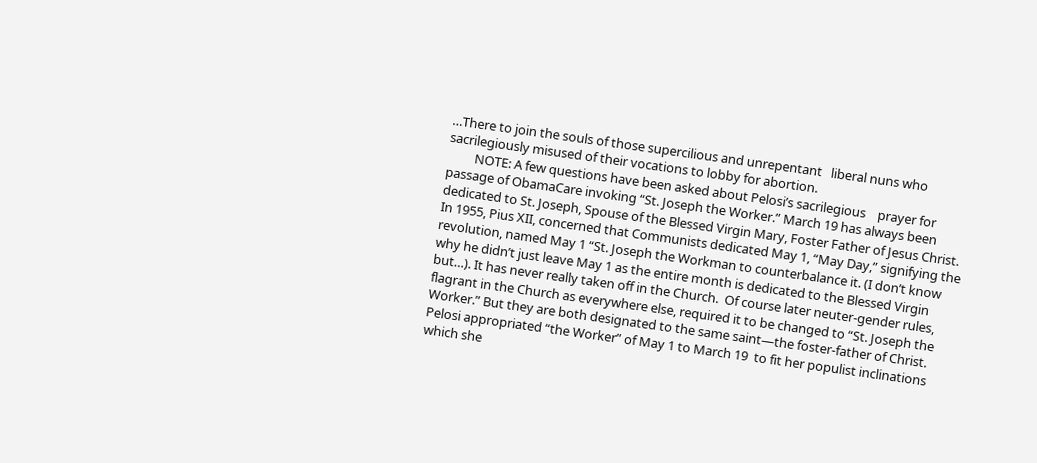…There to join the souls of those supercilious and unrepentant   liberal nuns who sacrilegiously misused of their vocations to lobby for abortion.
         NOTE: A few questions have been asked about Pelosi’s sacrilegious    prayer for passage of ObamaCare invoking “St. Joseph the Worker.” March 19 has always been dedicated to St. Joseph, Spouse of the Blessed Virgin Mary, Foster Father of Jesus Christ.  In 1955, Pius XII, concerned that Communists dedicated May 1, “May Day,” signifying the revolution, named May 1 “St. Joseph the Workman to counterbalance it. (I don’t know why he didn’t just leave May 1 as the entire month is dedicated to the Blessed Virgin but…). It has never really taken off in the Church.  Of course later neuter-gender rules, flagrant in the Church as everywhere else, required it to be changed to “St. Joseph the Worker.” But they are both designated to the same saint—the foster-father of Christ.  Pelosi appropriated “the Worker” of May 1 to March 19  to fit her populist inclinations which she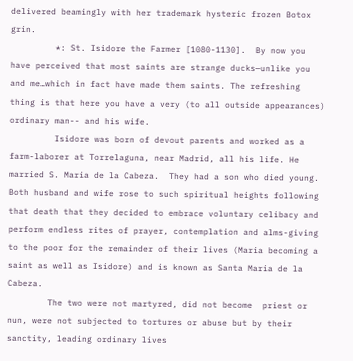delivered beamingly with her trademark hysteric frozen Botox grin.
         *: St. Isidore the Farmer [1080-1130].  By now you have perceived that most saints are strange ducks—unlike you and me…which in fact have made them saints. The refreshing thing is that here you have a very (to all outside appearances) ordinary man-- and his wife.
         Isidore was born of devout parents and worked as a farm-laborer at Torrelaguna, near Madrid, all his life. He married S. Maria de la Cabeza.  They had a son who died young.  Both husband and wife rose to such spiritual heights following that death that they decided to embrace voluntary celibacy and perform endless rites of prayer, contemplation and alms-giving to the poor for the remainder of their lives (Maria becoming a saint as well as Isidore) and is known as Santa Maria de la Cabeza.
        The two were not martyred, did not become  priest or nun, were not subjected to tortures or abuse but by their sanctity, leading ordinary lives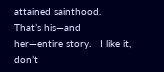attained sainthood.  That’s his—and her—entire story.   I like it, don’t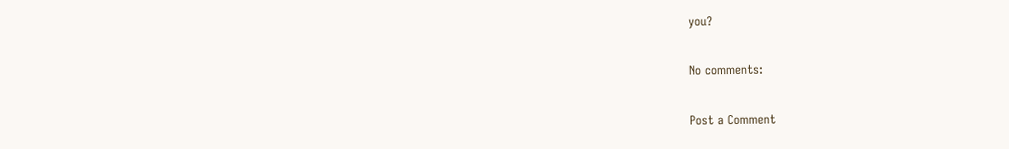you?

No comments:

Post a Comment